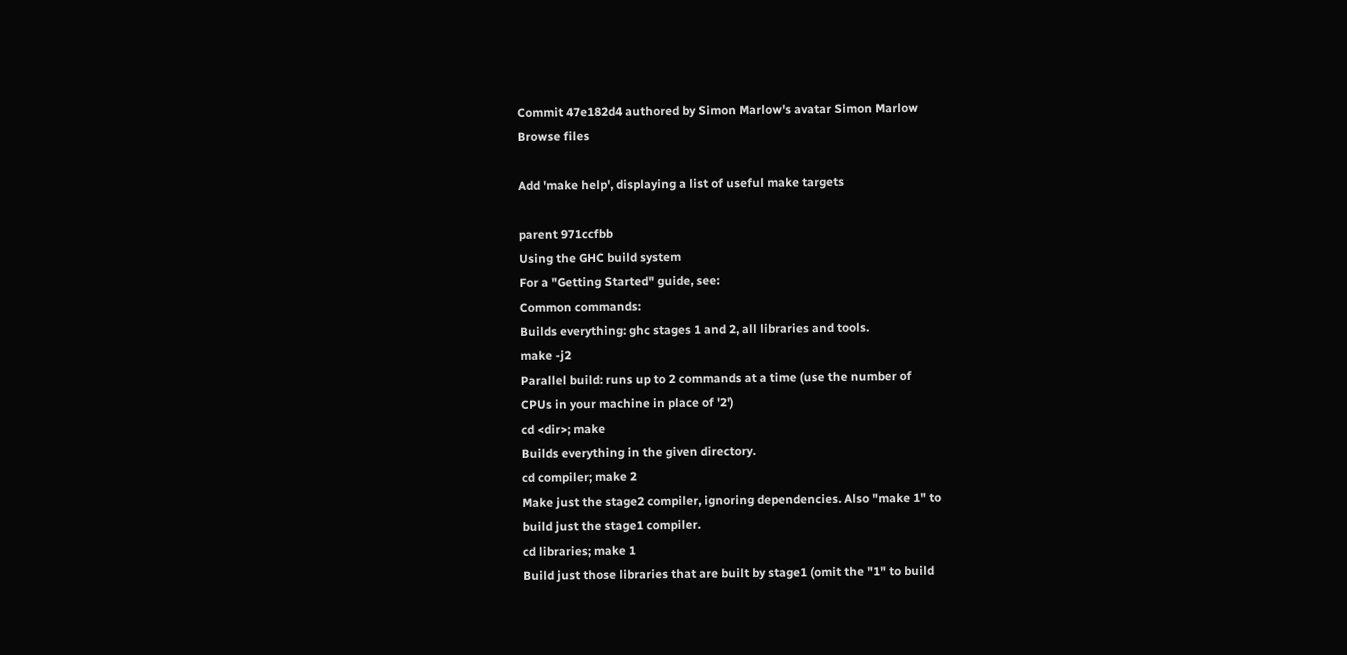Commit 47e182d4 authored by Simon Marlow's avatar Simon Marlow
Browse files

Add 'make help', displaying a list of useful make targets

parent 971ccfbb
Using the GHC build system
For a "Getting Started" guide, see:
Common commands:
Builds everything: ghc stages 1 and 2, all libraries and tools.
make -j2
Parallel build: runs up to 2 commands at a time (use the number of
CPUs in your machine in place of '2')
cd <dir>; make
Builds everything in the given directory.
cd compiler; make 2
Make just the stage2 compiler, ignoring dependencies. Also "make 1" to
build just the stage1 compiler.
cd libraries; make 1
Build just those libraries that are built by stage1 (omit the "1" to build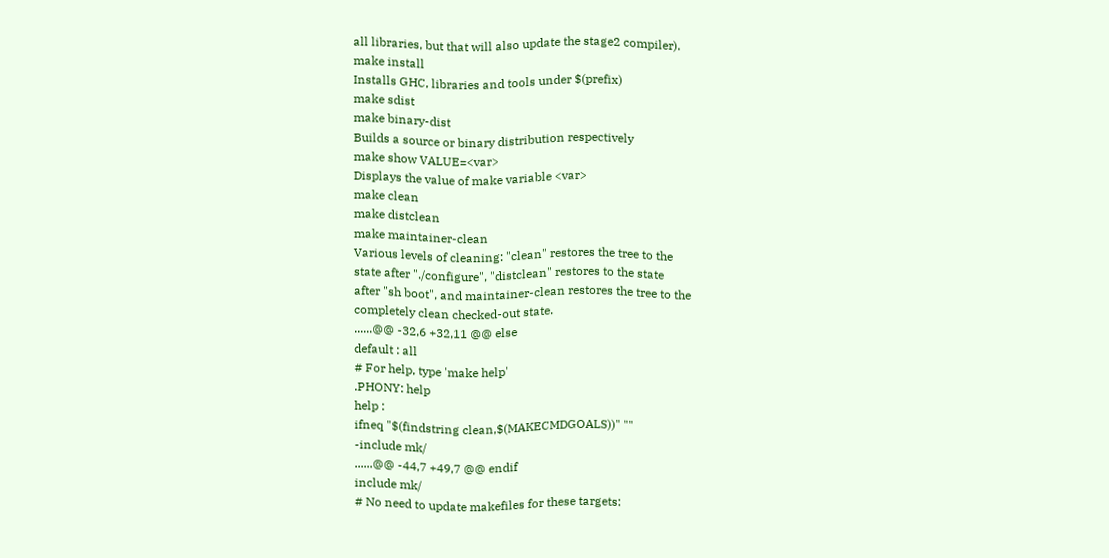all libraries, but that will also update the stage2 compiler).
make install
Installs GHC, libraries and tools under $(prefix)
make sdist
make binary-dist
Builds a source or binary distribution respectively
make show VALUE=<var>
Displays the value of make variable <var>
make clean
make distclean
make maintainer-clean
Various levels of cleaning: "clean" restores the tree to the
state after "./configure", "distclean" restores to the state
after "sh boot", and maintainer-clean restores the tree to the
completely clean checked-out state.
......@@ -32,6 +32,11 @@ else
default : all
# For help, type 'make help'
.PHONY: help
help :
ifneq "$(findstring clean,$(MAKECMDGOALS))" ""
-include mk/
......@@ -44,7 +49,7 @@ endif
include mk/
# No need to update makefiles for these targets: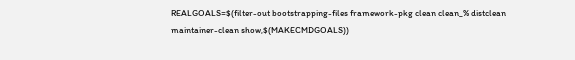REALGOALS=$(filter-out bootstrapping-files framework-pkg clean clean_% distclean maintainer-clean show,$(MAKECMDGOALS))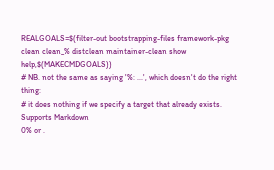REALGOALS=$(filter-out bootstrapping-files framework-pkg clean clean_% distclean maintainer-clean show help,$(MAKECMDGOALS))
# NB. not the same as saying '%: ...', which doesn't do the right thing:
# it does nothing if we specify a target that already exists.
Supports Markdown
0% or .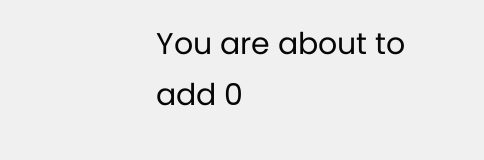You are about to add 0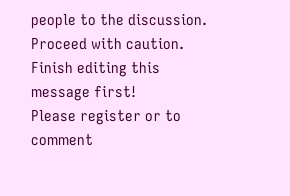people to the discussion. Proceed with caution.
Finish editing this message first!
Please register or to comment